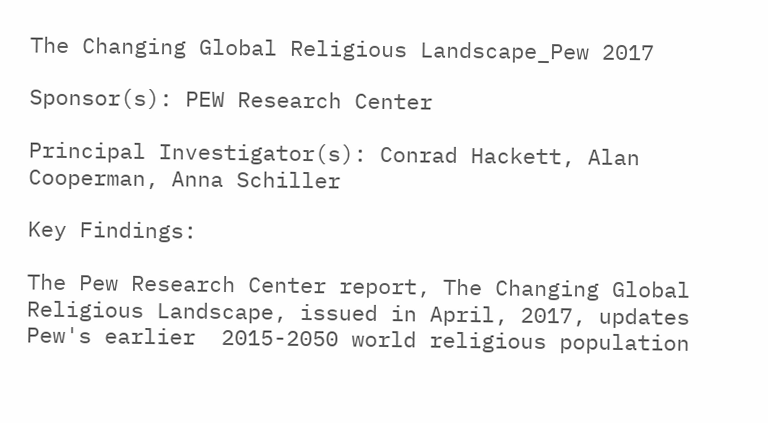The Changing Global Religious Landscape_Pew 2017

Sponsor(s): PEW Research Center

Principal Investigator(s): Conrad Hackett, Alan Cooperman, Anna Schiller

Key Findings:

The Pew Research Center report, The Changing Global Religious Landscape, issued in April, 2017, updates Pew's earlier  2015-2050 world religious population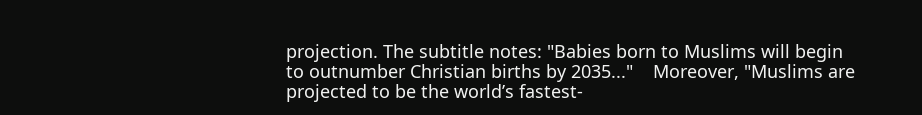projection. The subtitle notes: "Babies born to Muslims will begin to outnumber Christian births by 2035..."    Moreover, "Muslims are projected to be the world’s fastest-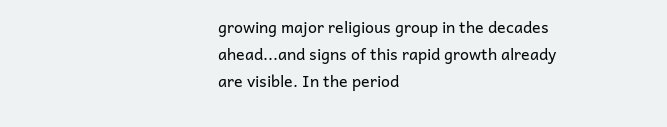growing major religious group in the decades ahead...and signs of this rapid growth already are visible. In the period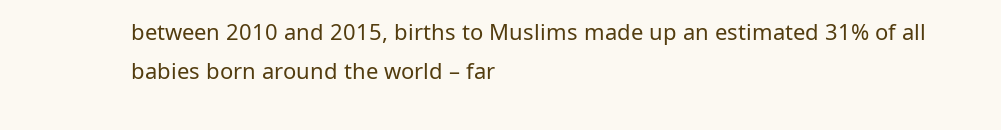between 2010 and 2015, births to Muslims made up an estimated 31% of all babies born around the world – far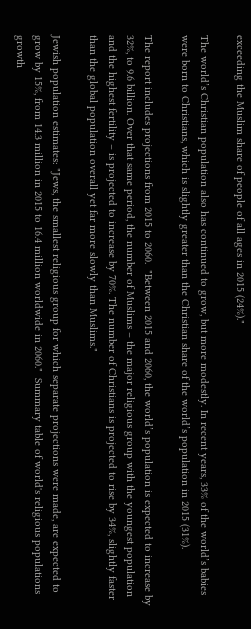exceeding the Muslim share of people of all ages in 2015 (24%)."

The world’s Christian population also has continued to grow, but more modestly. In recent years, 33% of the world’s babies were born to Christians, which is slightly greater than the Christian share of the world’s population in 2015 (31%).

The report includes projections from 2015 to 2060.  "Between 2015 and 2060, the world’s population is expected to increase by 32%, to 9.6 billion. Over that same period, the number of Muslims – the major religious group with the youngest population and the highest fertility – is projected to increase by 70%. The number of Christians is projected to rise by 34%, slightly faster than the global population overall yet far more slowly than Muslims."

Jewish population estimates: "Jews, the smallest religious group for which separate projections were made, are expected to grow by 15%, from 14.3 million in 2015 to 16.4 million worldwide in 2060."  Summary table of world's religious populations growth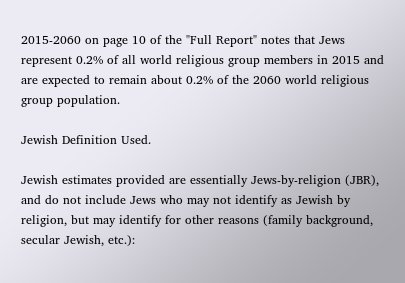2015-2060 on page 10 of the "Full Report" notes that Jews represent 0.2% of all world religious group members in 2015 and are expected to remain about 0.2% of the 2060 world religious group population.

Jewish Definition Used.

Jewish estimates provided are essentially Jews-by-religion (JBR), and do not include Jews who may not identify as Jewish by religion, but may identify for other reasons (family background, secular Jewish, etc.):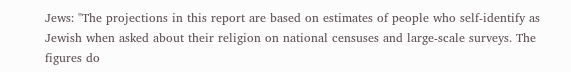Jews: "The projections in this report are based on estimates of people who self-identify as Jewish when asked about their religion on national censuses and large-scale surveys. The figures do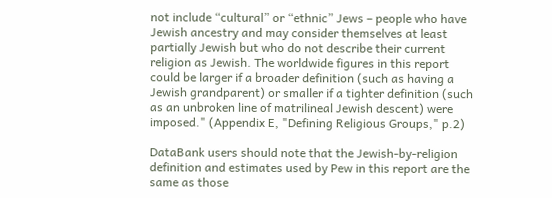not include “cultural” or “ethnic” Jews – people who have Jewish ancestry and may consider themselves at least partially Jewish but who do not describe their current religion as Jewish. The worldwide figures in this report could be larger if a broader definition (such as having a Jewish grandparent) or smaller if a tighter definition (such as an unbroken line of matrilineal Jewish descent) were imposed." (Appendix E, "Defining Religious Groups," p.2)

DataBank users should note that the Jewish-by-religion definition and estimates used by Pew in this report are the same as those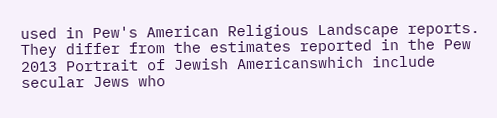used in Pew's American Religious Landscape reports.  They differ from the estimates reported in the Pew 2013 Portrait of Jewish Americanswhich include secular Jews who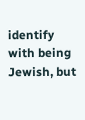identify with being Jewish, but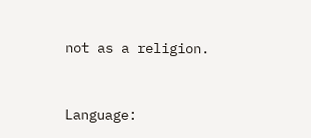not as a religion.


Language: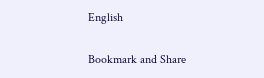English


Bookmark and Share